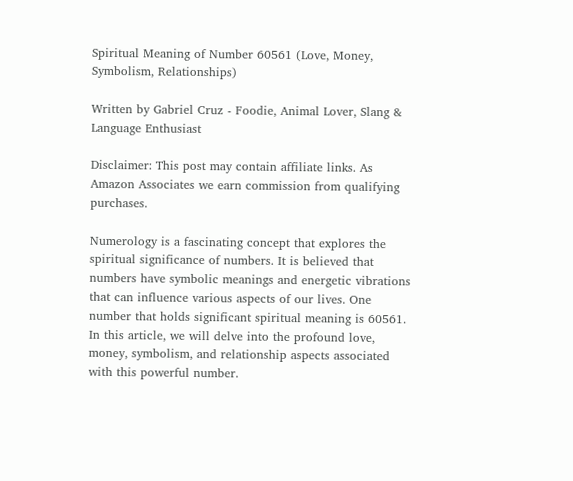Spiritual Meaning of Number 60561 (Love, Money, Symbolism, Relationships)

Written by Gabriel Cruz - Foodie, Animal Lover, Slang & Language Enthusiast

Disclaimer: This post may contain affiliate links. As Amazon Associates we earn commission from qualifying purchases.

Numerology is a fascinating concept that explores the spiritual significance of numbers. It is believed that numbers have symbolic meanings and energetic vibrations that can influence various aspects of our lives. One number that holds significant spiritual meaning is 60561. In this article, we will delve into the profound love, money, symbolism, and relationship aspects associated with this powerful number.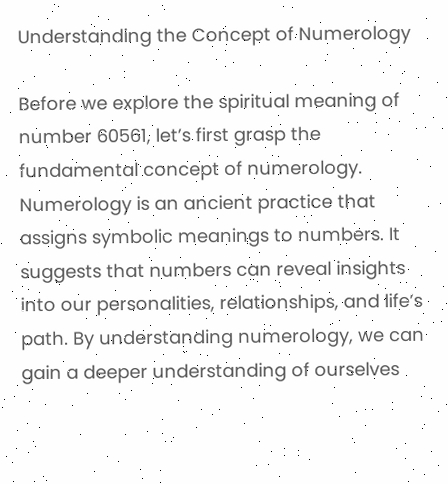Understanding the Concept of Numerology

Before we explore the spiritual meaning of number 60561, let’s first grasp the fundamental concept of numerology. Numerology is an ancient practice that assigns symbolic meanings to numbers. It suggests that numbers can reveal insights into our personalities, relationships, and life’s path. By understanding numerology, we can gain a deeper understanding of ourselves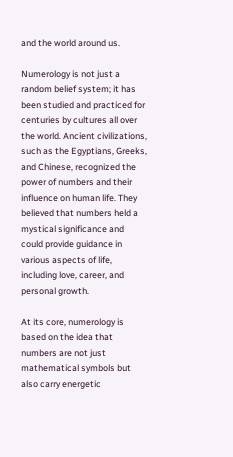and the world around us.

Numerology is not just a random belief system; it has been studied and practiced for centuries by cultures all over the world. Ancient civilizations, such as the Egyptians, Greeks, and Chinese, recognized the power of numbers and their influence on human life. They believed that numbers held a mystical significance and could provide guidance in various aspects of life, including love, career, and personal growth.

At its core, numerology is based on the idea that numbers are not just mathematical symbols but also carry energetic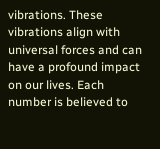vibrations. These vibrations align with universal forces and can have a profound impact on our lives. Each number is believed to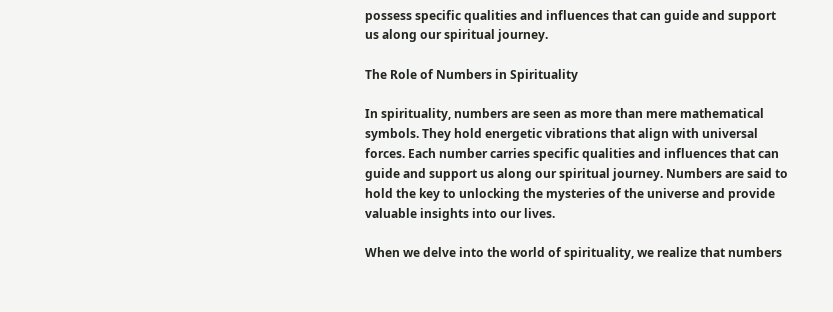possess specific qualities and influences that can guide and support us along our spiritual journey.

The Role of Numbers in Spirituality

In spirituality, numbers are seen as more than mere mathematical symbols. They hold energetic vibrations that align with universal forces. Each number carries specific qualities and influences that can guide and support us along our spiritual journey. Numbers are said to hold the key to unlocking the mysteries of the universe and provide valuable insights into our lives.

When we delve into the world of spirituality, we realize that numbers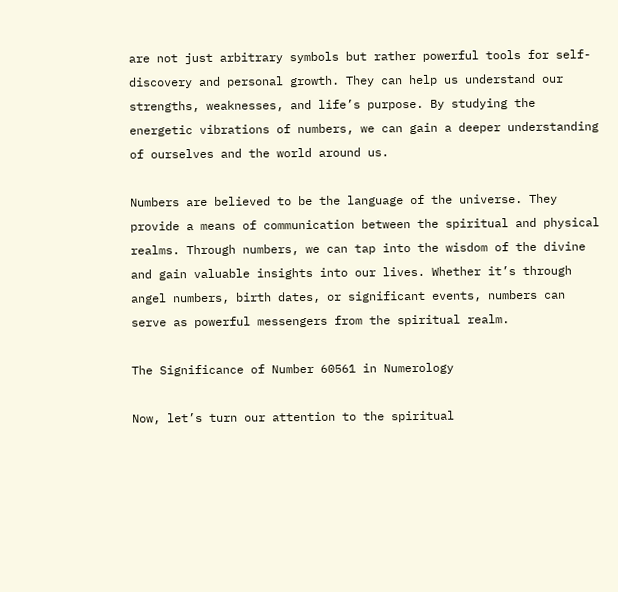are not just arbitrary symbols but rather powerful tools for self-discovery and personal growth. They can help us understand our strengths, weaknesses, and life’s purpose. By studying the energetic vibrations of numbers, we can gain a deeper understanding of ourselves and the world around us.

Numbers are believed to be the language of the universe. They provide a means of communication between the spiritual and physical realms. Through numbers, we can tap into the wisdom of the divine and gain valuable insights into our lives. Whether it’s through angel numbers, birth dates, or significant events, numbers can serve as powerful messengers from the spiritual realm.

The Significance of Number 60561 in Numerology

Now, let’s turn our attention to the spiritual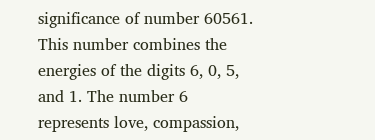significance of number 60561. This number combines the energies of the digits 6, 0, 5, and 1. The number 6 represents love, compassion,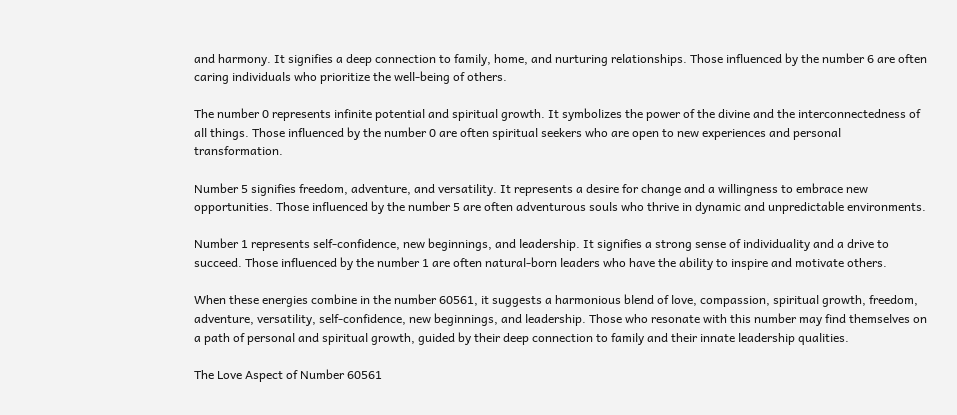and harmony. It signifies a deep connection to family, home, and nurturing relationships. Those influenced by the number 6 are often caring individuals who prioritize the well-being of others.

The number 0 represents infinite potential and spiritual growth. It symbolizes the power of the divine and the interconnectedness of all things. Those influenced by the number 0 are often spiritual seekers who are open to new experiences and personal transformation.

Number 5 signifies freedom, adventure, and versatility. It represents a desire for change and a willingness to embrace new opportunities. Those influenced by the number 5 are often adventurous souls who thrive in dynamic and unpredictable environments.

Number 1 represents self-confidence, new beginnings, and leadership. It signifies a strong sense of individuality and a drive to succeed. Those influenced by the number 1 are often natural-born leaders who have the ability to inspire and motivate others.

When these energies combine in the number 60561, it suggests a harmonious blend of love, compassion, spiritual growth, freedom, adventure, versatility, self-confidence, new beginnings, and leadership. Those who resonate with this number may find themselves on a path of personal and spiritual growth, guided by their deep connection to family and their innate leadership qualities.

The Love Aspect of Number 60561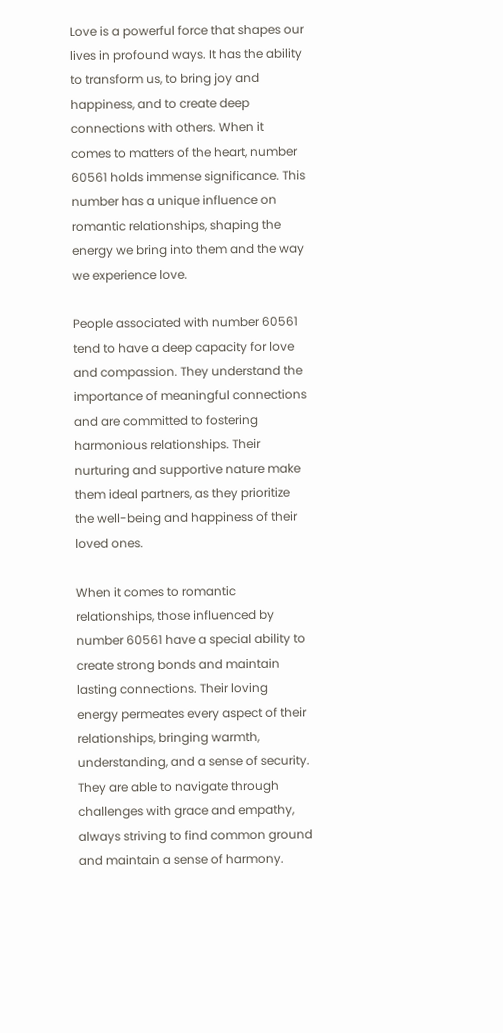Love is a powerful force that shapes our lives in profound ways. It has the ability to transform us, to bring joy and happiness, and to create deep connections with others. When it comes to matters of the heart, number 60561 holds immense significance. This number has a unique influence on romantic relationships, shaping the energy we bring into them and the way we experience love.

People associated with number 60561 tend to have a deep capacity for love and compassion. They understand the importance of meaningful connections and are committed to fostering harmonious relationships. Their nurturing and supportive nature make them ideal partners, as they prioritize the well-being and happiness of their loved ones.

When it comes to romantic relationships, those influenced by number 60561 have a special ability to create strong bonds and maintain lasting connections. Their loving energy permeates every aspect of their relationships, bringing warmth, understanding, and a sense of security. They are able to navigate through challenges with grace and empathy, always striving to find common ground and maintain a sense of harmony.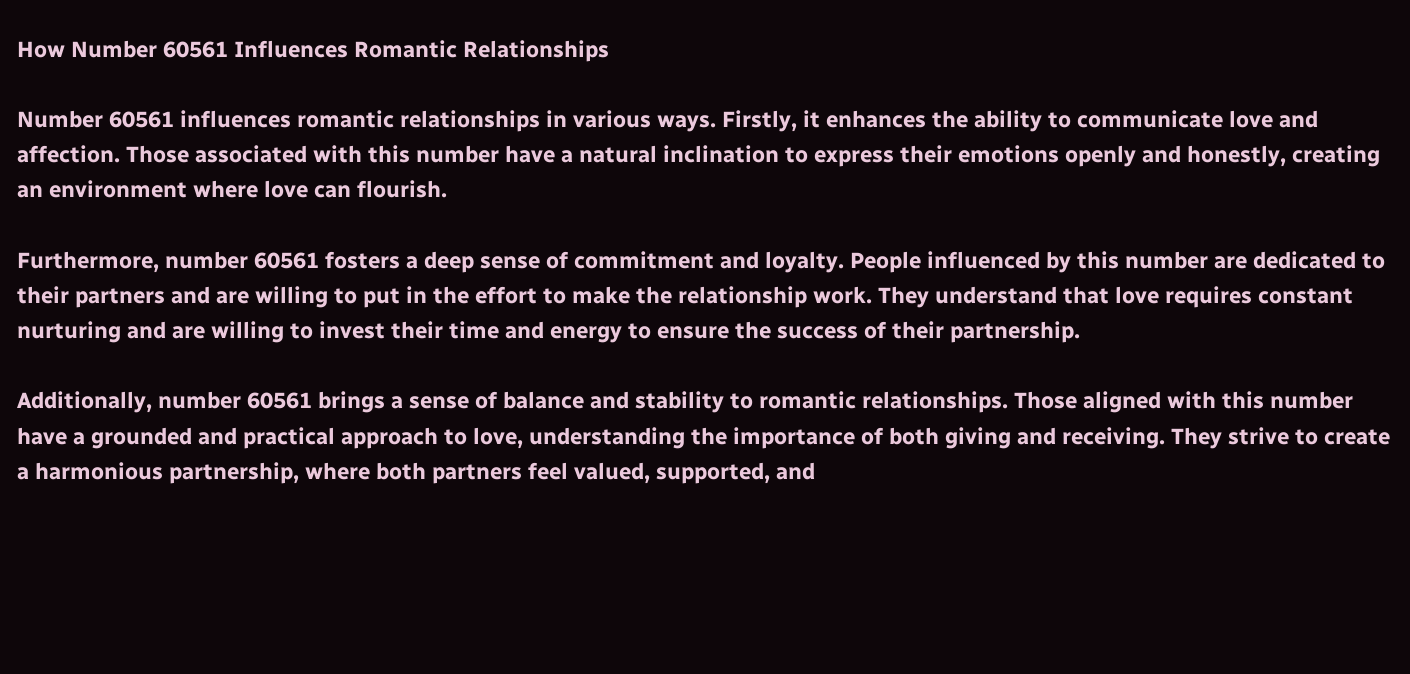How Number 60561 Influences Romantic Relationships

Number 60561 influences romantic relationships in various ways. Firstly, it enhances the ability to communicate love and affection. Those associated with this number have a natural inclination to express their emotions openly and honestly, creating an environment where love can flourish.

Furthermore, number 60561 fosters a deep sense of commitment and loyalty. People influenced by this number are dedicated to their partners and are willing to put in the effort to make the relationship work. They understand that love requires constant nurturing and are willing to invest their time and energy to ensure the success of their partnership.

Additionally, number 60561 brings a sense of balance and stability to romantic relationships. Those aligned with this number have a grounded and practical approach to love, understanding the importance of both giving and receiving. They strive to create a harmonious partnership, where both partners feel valued, supported, and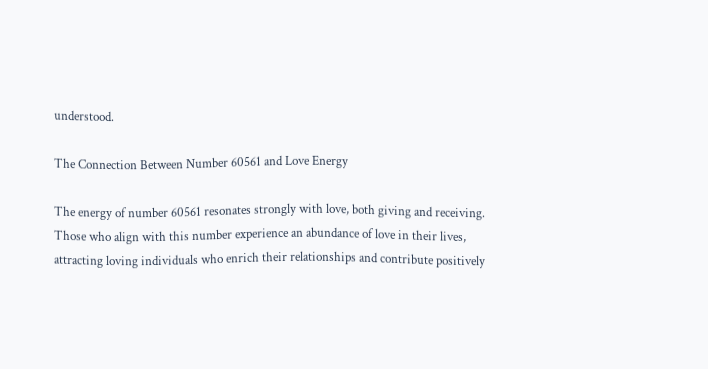understood.

The Connection Between Number 60561 and Love Energy

The energy of number 60561 resonates strongly with love, both giving and receiving. Those who align with this number experience an abundance of love in their lives, attracting loving individuals who enrich their relationships and contribute positively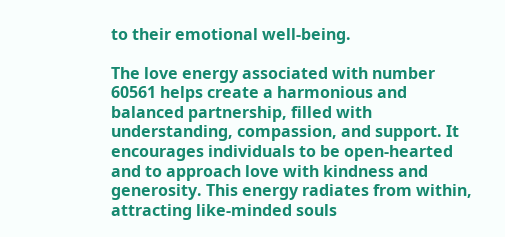to their emotional well-being.

The love energy associated with number 60561 helps create a harmonious and balanced partnership, filled with understanding, compassion, and support. It encourages individuals to be open-hearted and to approach love with kindness and generosity. This energy radiates from within, attracting like-minded souls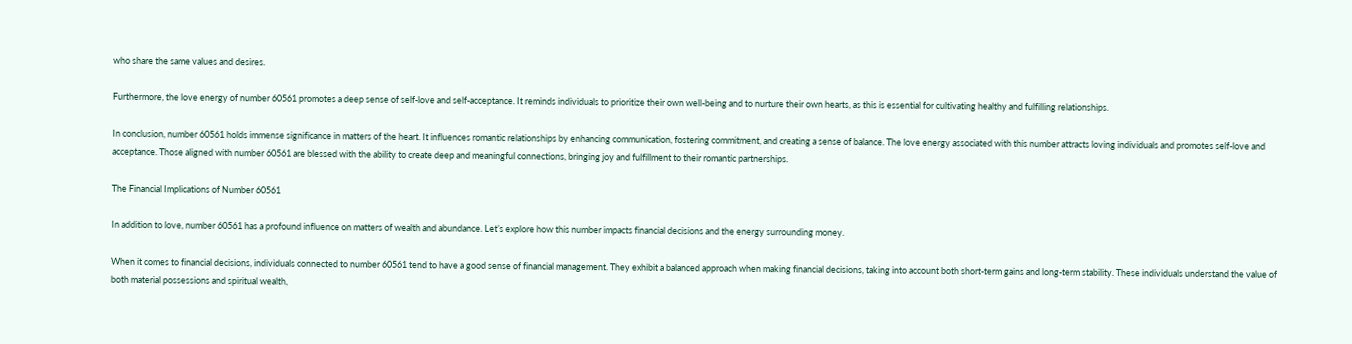who share the same values and desires.

Furthermore, the love energy of number 60561 promotes a deep sense of self-love and self-acceptance. It reminds individuals to prioritize their own well-being and to nurture their own hearts, as this is essential for cultivating healthy and fulfilling relationships.

In conclusion, number 60561 holds immense significance in matters of the heart. It influences romantic relationships by enhancing communication, fostering commitment, and creating a sense of balance. The love energy associated with this number attracts loving individuals and promotes self-love and acceptance. Those aligned with number 60561 are blessed with the ability to create deep and meaningful connections, bringing joy and fulfillment to their romantic partnerships.

The Financial Implications of Number 60561

In addition to love, number 60561 has a profound influence on matters of wealth and abundance. Let’s explore how this number impacts financial decisions and the energy surrounding money.

When it comes to financial decisions, individuals connected to number 60561 tend to have a good sense of financial management. They exhibit a balanced approach when making financial decisions, taking into account both short-term gains and long-term stability. These individuals understand the value of both material possessions and spiritual wealth,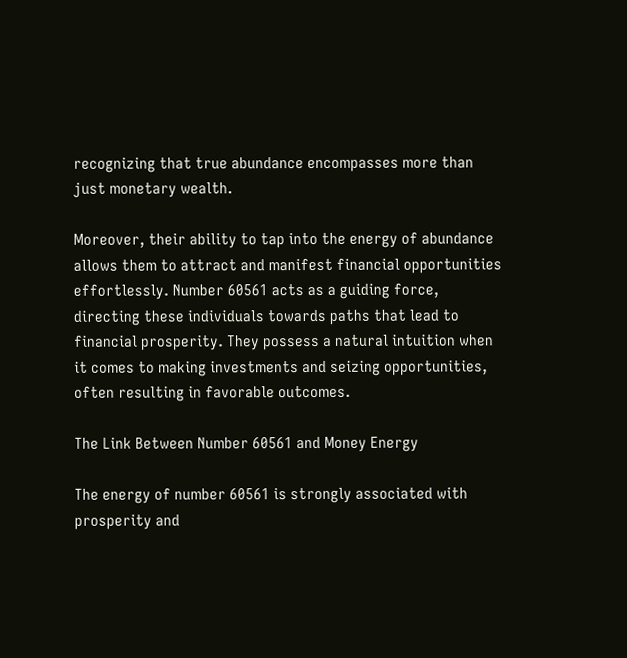recognizing that true abundance encompasses more than just monetary wealth.

Moreover, their ability to tap into the energy of abundance allows them to attract and manifest financial opportunities effortlessly. Number 60561 acts as a guiding force, directing these individuals towards paths that lead to financial prosperity. They possess a natural intuition when it comes to making investments and seizing opportunities, often resulting in favorable outcomes.

The Link Between Number 60561 and Money Energy

The energy of number 60561 is strongly associated with prosperity and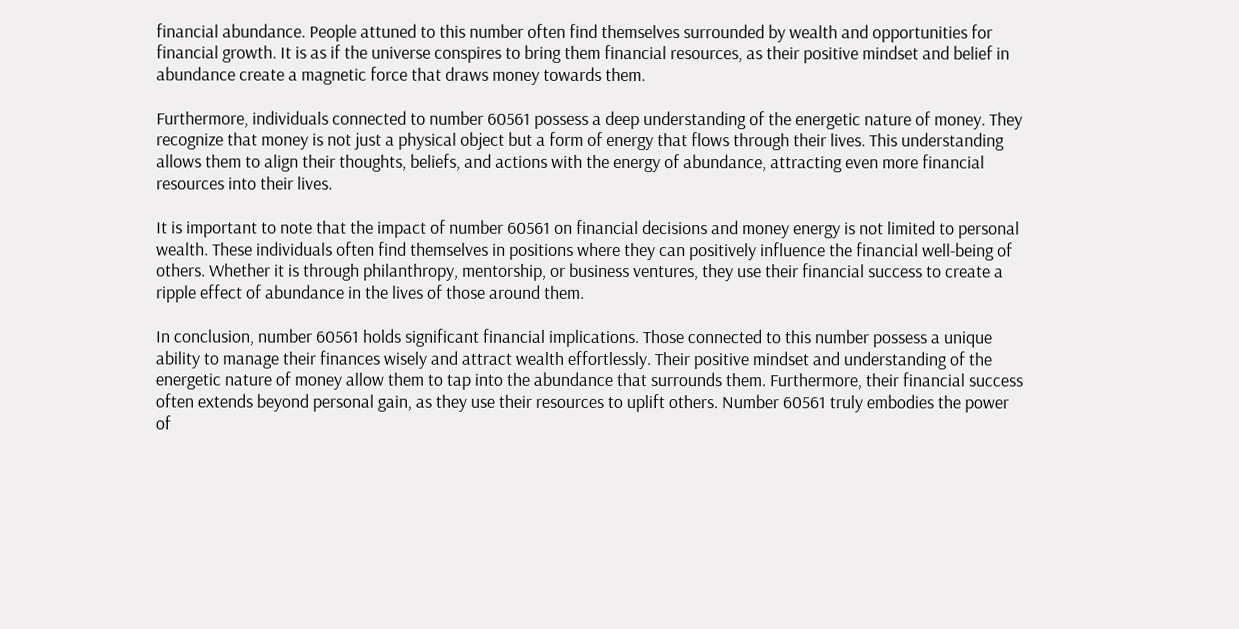financial abundance. People attuned to this number often find themselves surrounded by wealth and opportunities for financial growth. It is as if the universe conspires to bring them financial resources, as their positive mindset and belief in abundance create a magnetic force that draws money towards them.

Furthermore, individuals connected to number 60561 possess a deep understanding of the energetic nature of money. They recognize that money is not just a physical object but a form of energy that flows through their lives. This understanding allows them to align their thoughts, beliefs, and actions with the energy of abundance, attracting even more financial resources into their lives.

It is important to note that the impact of number 60561 on financial decisions and money energy is not limited to personal wealth. These individuals often find themselves in positions where they can positively influence the financial well-being of others. Whether it is through philanthropy, mentorship, or business ventures, they use their financial success to create a ripple effect of abundance in the lives of those around them.

In conclusion, number 60561 holds significant financial implications. Those connected to this number possess a unique ability to manage their finances wisely and attract wealth effortlessly. Their positive mindset and understanding of the energetic nature of money allow them to tap into the abundance that surrounds them. Furthermore, their financial success often extends beyond personal gain, as they use their resources to uplift others. Number 60561 truly embodies the power of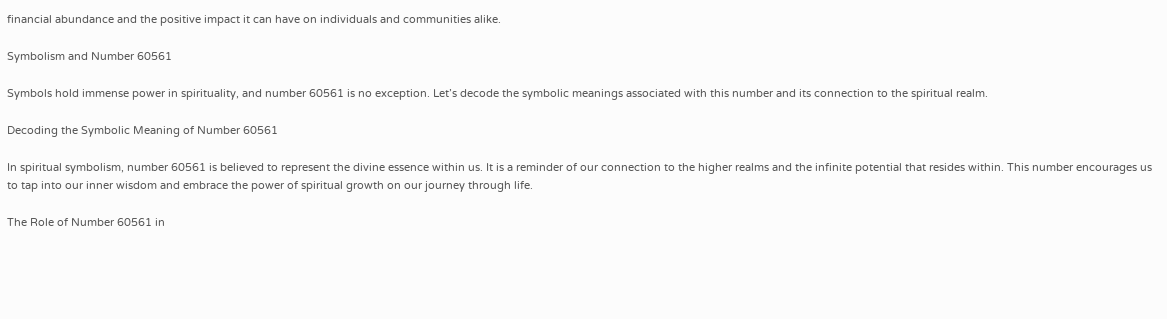financial abundance and the positive impact it can have on individuals and communities alike.

Symbolism and Number 60561

Symbols hold immense power in spirituality, and number 60561 is no exception. Let’s decode the symbolic meanings associated with this number and its connection to the spiritual realm.

Decoding the Symbolic Meaning of Number 60561

In spiritual symbolism, number 60561 is believed to represent the divine essence within us. It is a reminder of our connection to the higher realms and the infinite potential that resides within. This number encourages us to tap into our inner wisdom and embrace the power of spiritual growth on our journey through life.

The Role of Number 60561 in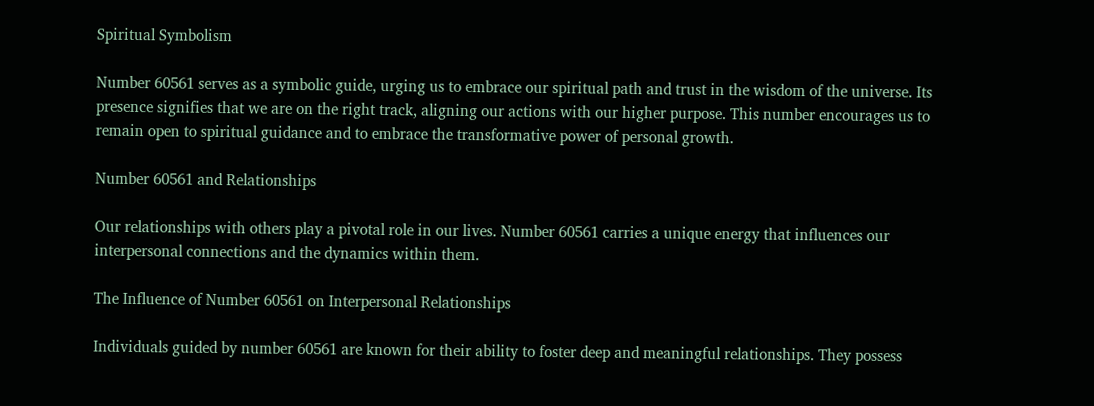Spiritual Symbolism

Number 60561 serves as a symbolic guide, urging us to embrace our spiritual path and trust in the wisdom of the universe. Its presence signifies that we are on the right track, aligning our actions with our higher purpose. This number encourages us to remain open to spiritual guidance and to embrace the transformative power of personal growth.

Number 60561 and Relationships

Our relationships with others play a pivotal role in our lives. Number 60561 carries a unique energy that influences our interpersonal connections and the dynamics within them.

The Influence of Number 60561 on Interpersonal Relationships

Individuals guided by number 60561 are known for their ability to foster deep and meaningful relationships. They possess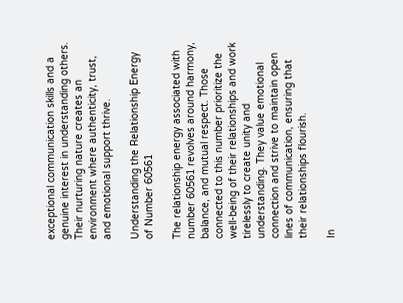exceptional communication skills and a genuine interest in understanding others. Their nurturing nature creates an environment where authenticity, trust, and emotional support thrive.

Understanding the Relationship Energy of Number 60561

The relationship energy associated with number 60561 revolves around harmony, balance, and mutual respect. Those connected to this number prioritize the well-being of their relationships and work tirelessly to create unity and understanding. They value emotional connection and strive to maintain open lines of communication, ensuring that their relationships flourish.

In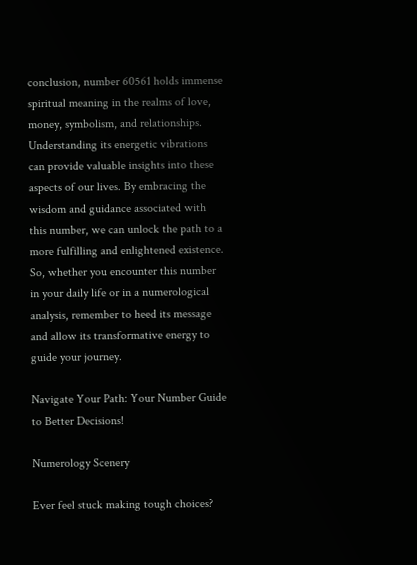conclusion, number 60561 holds immense spiritual meaning in the realms of love, money, symbolism, and relationships. Understanding its energetic vibrations can provide valuable insights into these aspects of our lives. By embracing the wisdom and guidance associated with this number, we can unlock the path to a more fulfilling and enlightened existence. So, whether you encounter this number in your daily life or in a numerological analysis, remember to heed its message and allow its transformative energy to guide your journey.

Navigate Your Path: Your Number Guide to Better Decisions!

Numerology Scenery

Ever feel stuck making tough choices?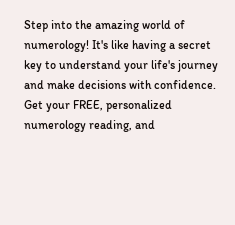Step into the amazing world of numerology! It's like having a secret key to understand your life's journey and make decisions with confidence. Get your FREE, personalized numerology reading, and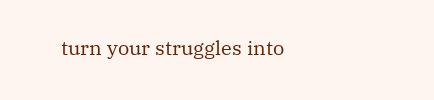turn your struggles into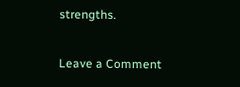strengths.

Leave a Comment